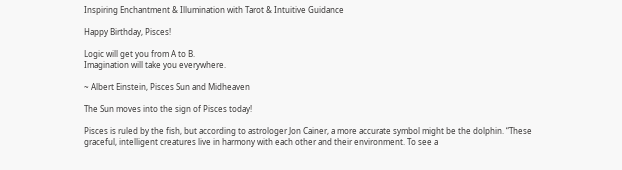Inspiring Enchantment & Illumination with Tarot & Intuitive Guidance

Happy Birthday, Pisces!

Logic will get you from A to B.
Imagination will take you everywhere.

~ Albert Einstein, Pisces Sun and Midheaven

The Sun moves into the sign of Pisces today!

Pisces is ruled by the fish, but according to astrologer Jon Cainer, a more accurate symbol might be the dolphin. “These graceful, intelligent creatures live in harmony with each other and their environment. To see a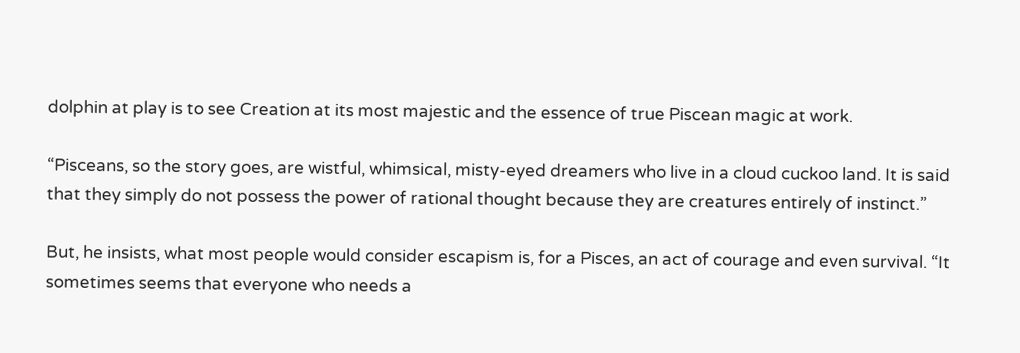dolphin at play is to see Creation at its most majestic and the essence of true Piscean magic at work.

“Pisceans, so the story goes, are wistful, whimsical, misty-eyed dreamers who live in a cloud cuckoo land. It is said that they simply do not possess the power of rational thought because they are creatures entirely of instinct.”

But, he insists, what most people would consider escapism is, for a Pisces, an act of courage and even survival. “It sometimes seems that everyone who needs a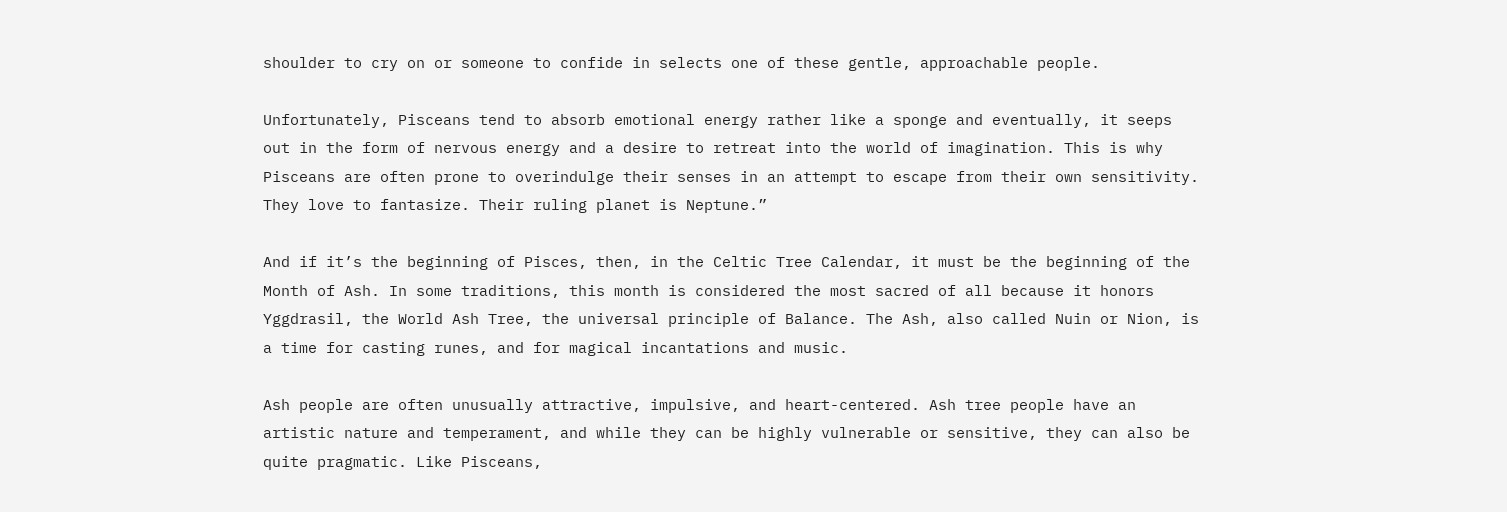shoulder to cry on or someone to confide in selects one of these gentle, approachable people.

Unfortunately, Pisceans tend to absorb emotional energy rather like a sponge and eventually, it seeps out in the form of nervous energy and a desire to retreat into the world of imagination. This is why Pisceans are often prone to overindulge their senses in an attempt to escape from their own sensitivity. They love to fantasize. Their ruling planet is Neptune.”

And if it’s the beginning of Pisces, then, in the Celtic Tree Calendar, it must be the beginning of the Month of Ash. In some traditions, this month is considered the most sacred of all because it honors Yggdrasil, the World Ash Tree, the universal principle of Balance. The Ash, also called Nuin or Nion, is a time for casting runes, and for magical incantations and music.

Ash people are often unusually attractive, impulsive, and heart-centered. Ash tree people have an artistic nature and temperament, and while they can be highly vulnerable or sensitive, they can also be quite pragmatic. Like Pisceans,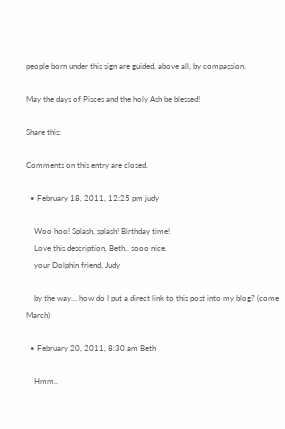people born under this sign are guided, above all, by compassion.

May the days of Pisces and the holy Ash be blessed!

Share this:

Comments on this entry are closed.

  • February 18, 2011, 12:25 pm judy

    Woo hoo! Splash, splash! Birthday time!
    Love this description, Beth.. sooo nice.
    your Dolphin friend, Judy

    by the way… how do I put a direct link to this post into my blog? (come March)

  • February 20, 2011, 8:30 am Beth

    Hmm..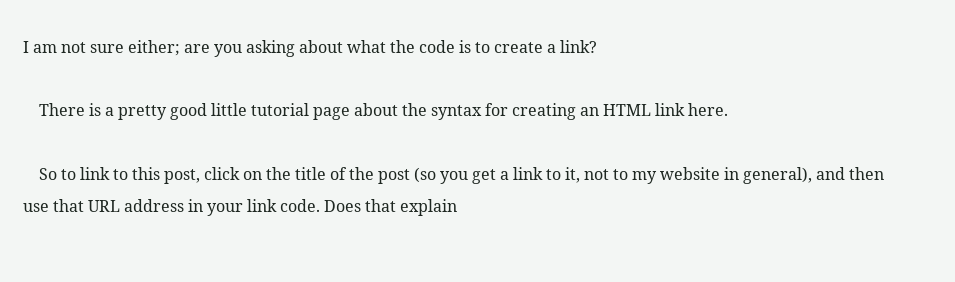I am not sure either; are you asking about what the code is to create a link?

    There is a pretty good little tutorial page about the syntax for creating an HTML link here.

    So to link to this post, click on the title of the post (so you get a link to it, not to my website in general), and then use that URL address in your link code. Does that explain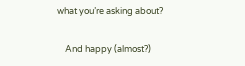what you’re asking about?

    And happy (almost?)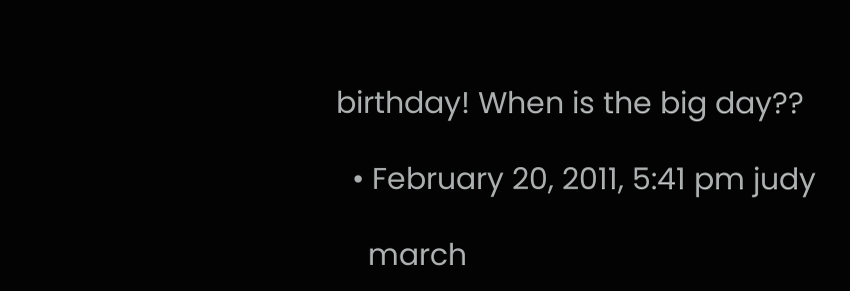birthday! When is the big day??

  • February 20, 2011, 5:41 pm judy

    march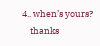4.. when’s yours?
    thanks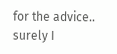for the advice.. surely I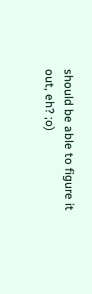should be able to figure it out, eh? ;o)